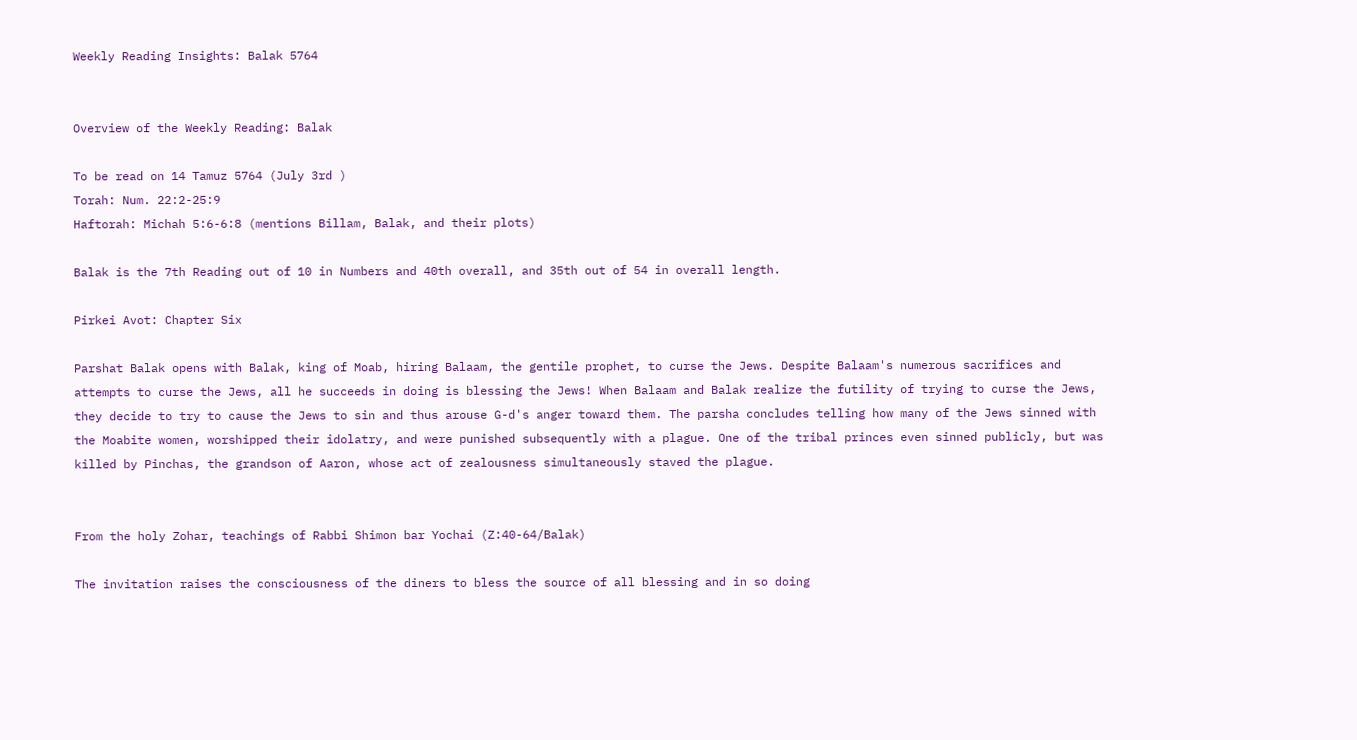Weekly Reading Insights: Balak 5764


Overview of the Weekly Reading: Balak

To be read on 14 Tamuz 5764 (July 3rd )
Torah: Num. 22:2-25:9
Haftorah: Michah 5:6-6:8 (mentions Billam, Balak, and their plots)

Balak is the 7th Reading out of 10 in Numbers and 40th overall, and 35th out of 54 in overall length.

Pirkei Avot: Chapter Six

Parshat Balak opens with Balak, king of Moab, hiring Balaam, the gentile prophet, to curse the Jews. Despite Balaam's numerous sacrifices and attempts to curse the Jews, all he succeeds in doing is blessing the Jews! When Balaam and Balak realize the futility of trying to curse the Jews, they decide to try to cause the Jews to sin and thus arouse G-d's anger toward them. The parsha concludes telling how many of the Jews sinned with the Moabite women, worshipped their idolatry, and were punished subsequently with a plague. One of the tribal princes even sinned publicly, but was killed by Pinchas, the grandson of Aaron, whose act of zealousness simultaneously staved the plague.


From the holy Zohar, teachings of Rabbi Shimon bar Yochai (Z:40-64/Balak)

The invitation raises the consciousness of the diners to bless the source of all blessing and in so doing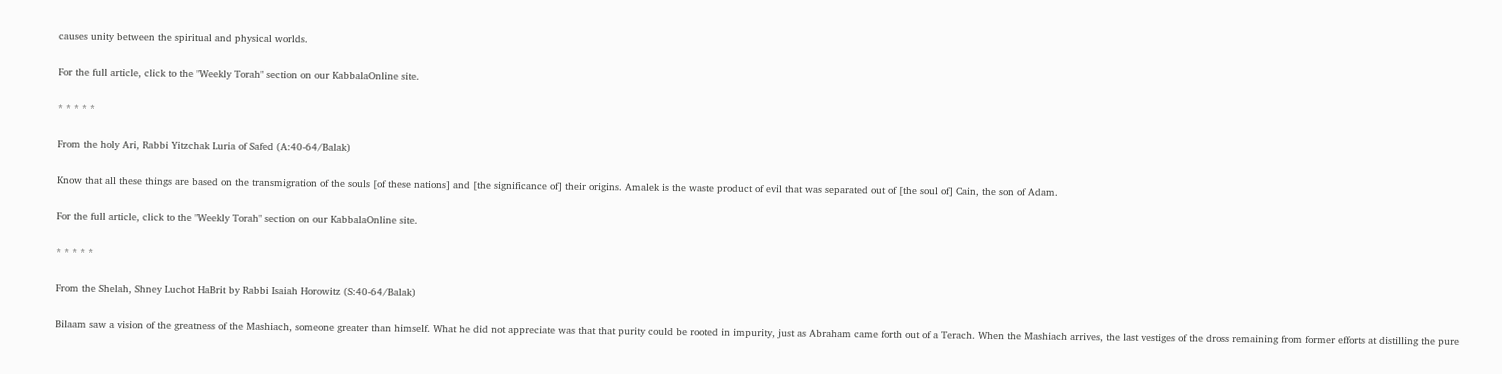causes unity between the spiritual and physical worlds.

For the full article, click to the "Weekly Torah" section on our KabbalaOnline site.

* * * * *

From the holy Ari, Rabbi Yitzchak Luria of Safed (A:40-64/Balak)

Know that all these things are based on the transmigration of the souls [of these nations] and [the significance of] their origins. Amalek is the waste product of evil that was separated out of [the soul of] Cain, the son of Adam.

For the full article, click to the "Weekly Torah" section on our KabbalaOnline site.

* * * * *

From the Shelah, Shney Luchot HaBrit by Rabbi Isaiah Horowitz (S:40-64/Balak)

Bilaam saw a vision of the greatness of the Mashiach, someone greater than himself. What he did not appreciate was that that purity could be rooted in impurity, just as Abraham came forth out of a Terach. When the Mashiach arrives, the last vestiges of the dross remaining from former efforts at distilling the pure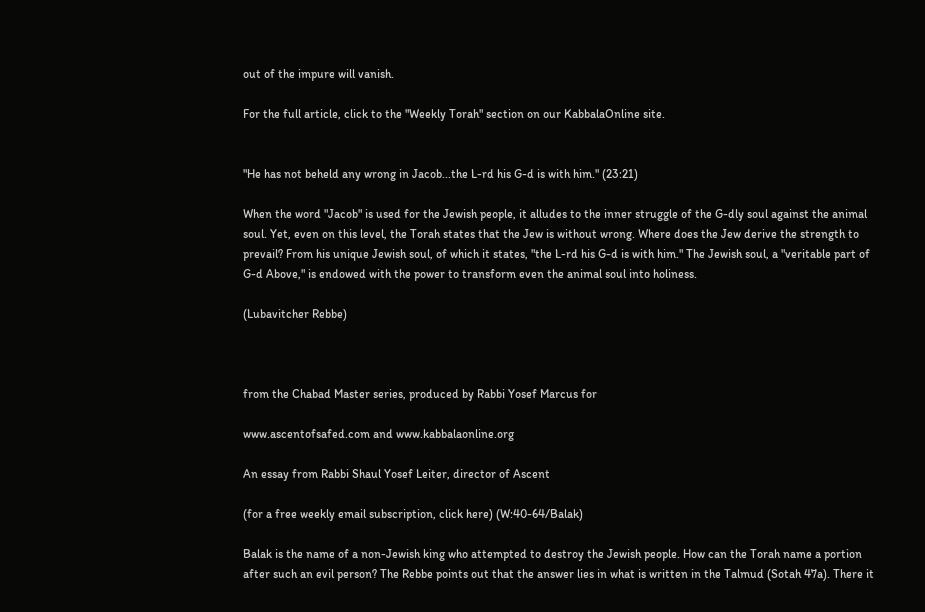out of the impure will vanish.

For the full article, click to the "Weekly Torah" section on our KabbalaOnline site.


"He has not beheld any wrong in Jacob...the L-rd his G-d is with him." (23:21)

When the word "Jacob" is used for the Jewish people, it alludes to the inner struggle of the G-dly soul against the animal soul. Yet, even on this level, the Torah states that the Jew is without wrong. Where does the Jew derive the strength to prevail? From his unique Jewish soul, of which it states, "the L-rd his G-d is with him." The Jewish soul, a "veritable part of G-d Above," is endowed with the power to transform even the animal soul into holiness.

(Lubavitcher Rebbe)



from the Chabad Master series, produced by Rabbi Yosef Marcus for

www.ascentofsafed.com and www.kabbalaonline.org

An essay from Rabbi Shaul Yosef Leiter, director of Ascent

(for a free weekly email subscription, click here) (W:40-64/Balak)

Balak is the name of a non-Jewish king who attempted to destroy the Jewish people. How can the Torah name a portion after such an evil person? The Rebbe points out that the answer lies in what is written in the Talmud (Sotah 47a). There it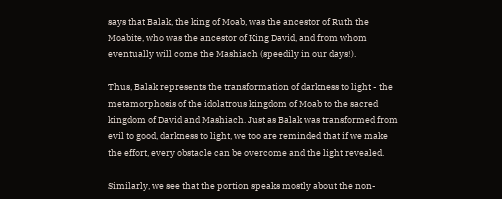says that Balak, the king of Moab, was the ancestor of Ruth the Moabite, who was the ancestor of King David, and from whom eventually will come the Mashiach (speedily in our days!).

Thus, Balak represents the transformation of darkness to light - the metamorphosis of the idolatrous kingdom of Moab to the sacred kingdom of David and Mashiach. Just as Balak was transformed from evil to good, darkness to light, we too are reminded that if we make the effort, every obstacle can be overcome and the light revealed.

Similarly, we see that the portion speaks mostly about the non-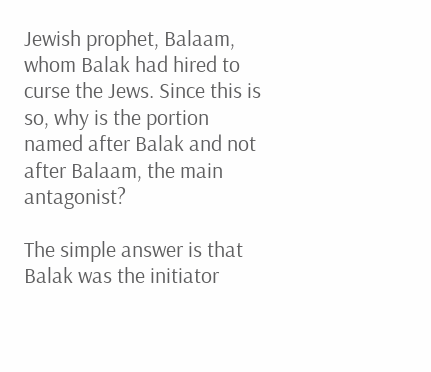Jewish prophet, Balaam, whom Balak had hired to curse the Jews. Since this is so, why is the portion named after Balak and not after Balaam, the main antagonist?

The simple answer is that Balak was the initiator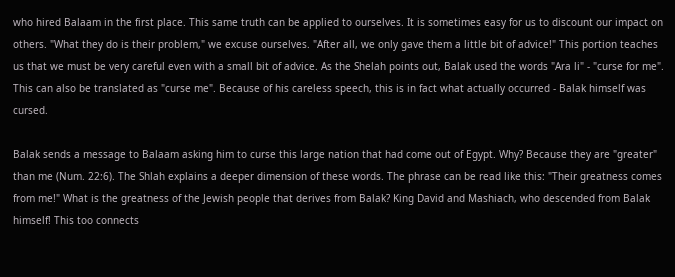who hired Balaam in the first place. This same truth can be applied to ourselves. It is sometimes easy for us to discount our impact on others. "What they do is their problem," we excuse ourselves. "After all, we only gave them a little bit of advice!" This portion teaches us that we must be very careful even with a small bit of advice. As the Shelah points out, Balak used the words "Ara li" - "curse for me". This can also be translated as "curse me". Because of his careless speech, this is in fact what actually occurred - Balak himself was cursed.

Balak sends a message to Balaam asking him to curse this large nation that had come out of Egypt. Why? Because they are "greater" than me (Num. 22:6). The Shlah explains a deeper dimension of these words. The phrase can be read like this: "Their greatness comes from me!" What is the greatness of the Jewish people that derives from Balak? King David and Mashiach, who descended from Balak himself! This too connects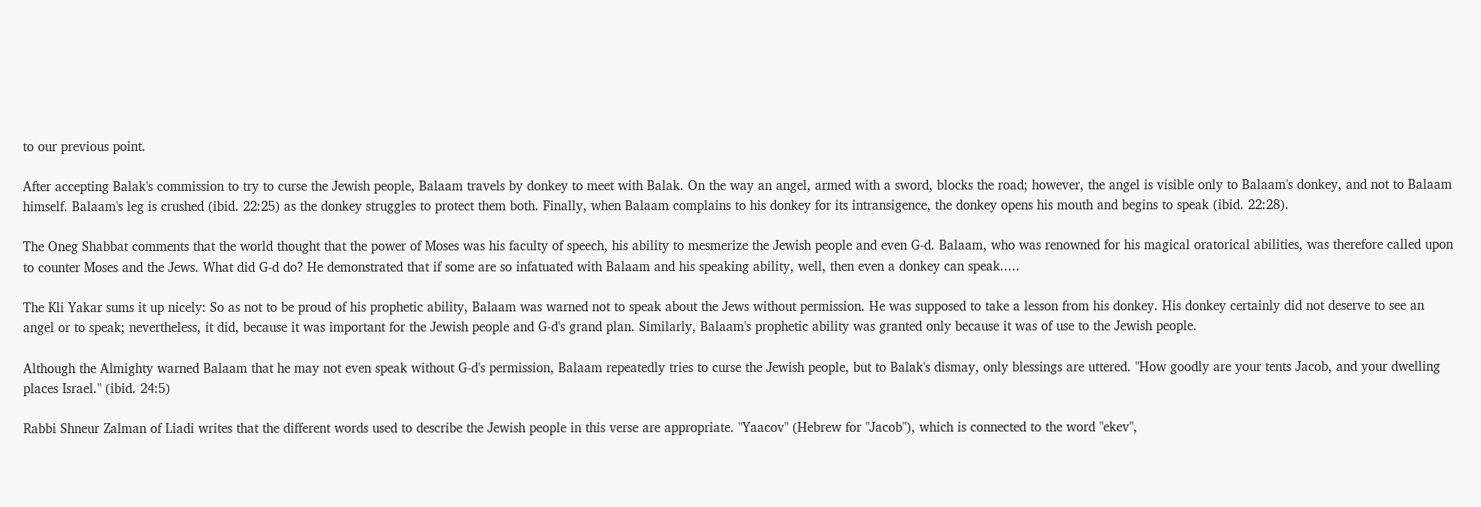to our previous point.

After accepting Balak's commission to try to curse the Jewish people, Balaam travels by donkey to meet with Balak. On the way an angel, armed with a sword, blocks the road; however, the angel is visible only to Balaam's donkey, and not to Balaam himself. Balaam's leg is crushed (ibid. 22:25) as the donkey struggles to protect them both. Finally, when Balaam complains to his donkey for its intransigence, the donkey opens his mouth and begins to speak (ibid. 22:28).

The Oneg Shabbat comments that the world thought that the power of Moses was his faculty of speech, his ability to mesmerize the Jewish people and even G-d. Balaam, who was renowned for his magical oratorical abilities, was therefore called upon to counter Moses and the Jews. What did G-d do? He demonstrated that if some are so infatuated with Balaam and his speaking ability, well, then even a donkey can speak.....

The Kli Yakar sums it up nicely: So as not to be proud of his prophetic ability, Balaam was warned not to speak about the Jews without permission. He was supposed to take a lesson from his donkey. His donkey certainly did not deserve to see an angel or to speak; nevertheless, it did, because it was important for the Jewish people and G-d's grand plan. Similarly, Balaam's prophetic ability was granted only because it was of use to the Jewish people.

Although the Almighty warned Balaam that he may not even speak without G-d's permission, Balaam repeatedly tries to curse the Jewish people, but to Balak's dismay, only blessings are uttered. "How goodly are your tents Jacob, and your dwelling places Israel." (ibid. 24:5)

Rabbi Shneur Zalman of Liadi writes that the different words used to describe the Jewish people in this verse are appropriate. "Yaacov" (Hebrew for "Jacob"), which is connected to the word "ekev",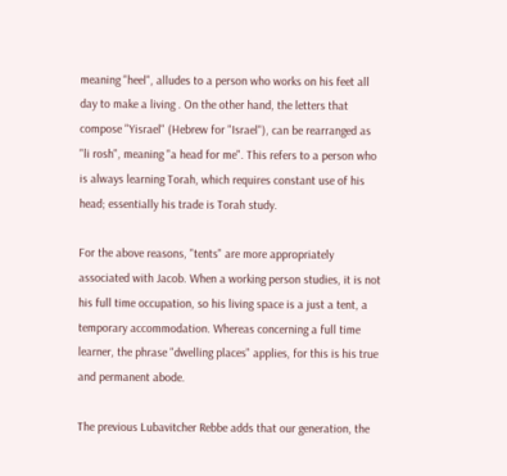meaning "heel", alludes to a person who works on his feet all day to make a living . On the other hand, the letters that compose "Yisrael" (Hebrew for "Israel"), can be rearranged as "li rosh", meaning "a head for me". This refers to a person who is always learning Torah, which requires constant use of his head; essentially his trade is Torah study.

For the above reasons, "tents" are more appropriately associated with Jacob. When a working person studies, it is not his full time occupation, so his living space is a just a tent, a temporary accommodation. Whereas concerning a full time learner, the phrase "dwelling places" applies, for this is his true and permanent abode.

The previous Lubavitcher Rebbe adds that our generation, the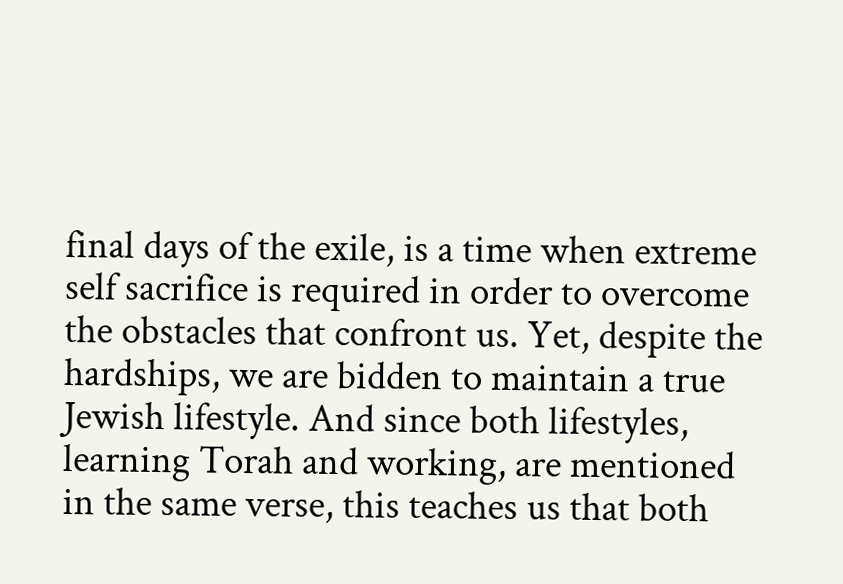final days of the exile, is a time when extreme self sacrifice is required in order to overcome the obstacles that confront us. Yet, despite the hardships, we are bidden to maintain a true Jewish lifestyle. And since both lifestyles, learning Torah and working, are mentioned in the same verse, this teaches us that both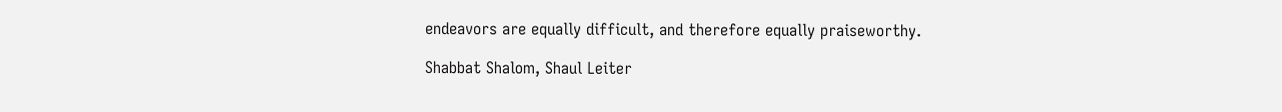endeavors are equally difficult, and therefore equally praiseworthy.

Shabbat Shalom, Shaul Leiter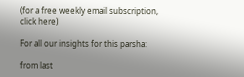(for a free weekly email subscription, click here)

For all our insights for this parsha:

from last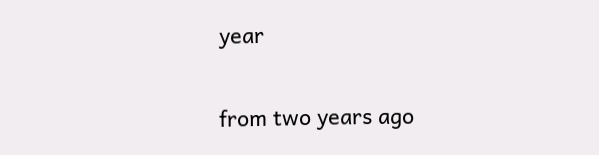year

from two years ago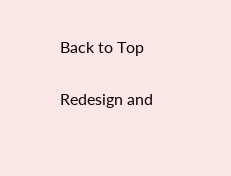Back to Top


Redesign and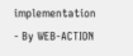implementation - By WEB-ACTION